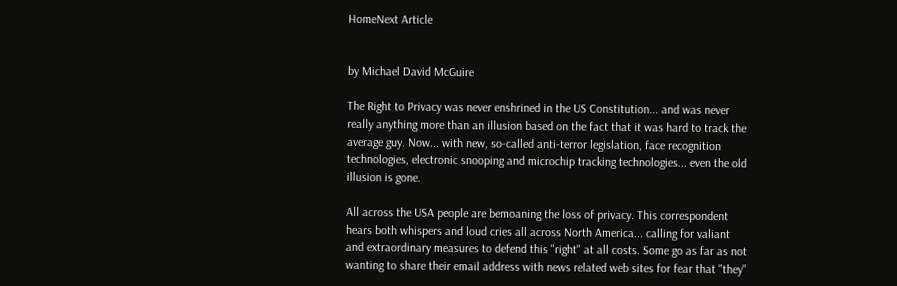HomeNext Article


by Michael David McGuire

The Right to Privacy was never enshrined in the US Constitution... and was never really anything more than an illusion based on the fact that it was hard to track the average guy. Now... with new, so-called anti-terror legislation, face recognition technologies, electronic snooping and microchip tracking technologies... even the old illusion is gone.

All across the USA people are bemoaning the loss of privacy. This correspondent hears both whispers and loud cries all across North America... calling for valiant and extraordinary measures to defend this "right" at all costs. Some go as far as not wanting to share their email address with news related web sites for fear that "they"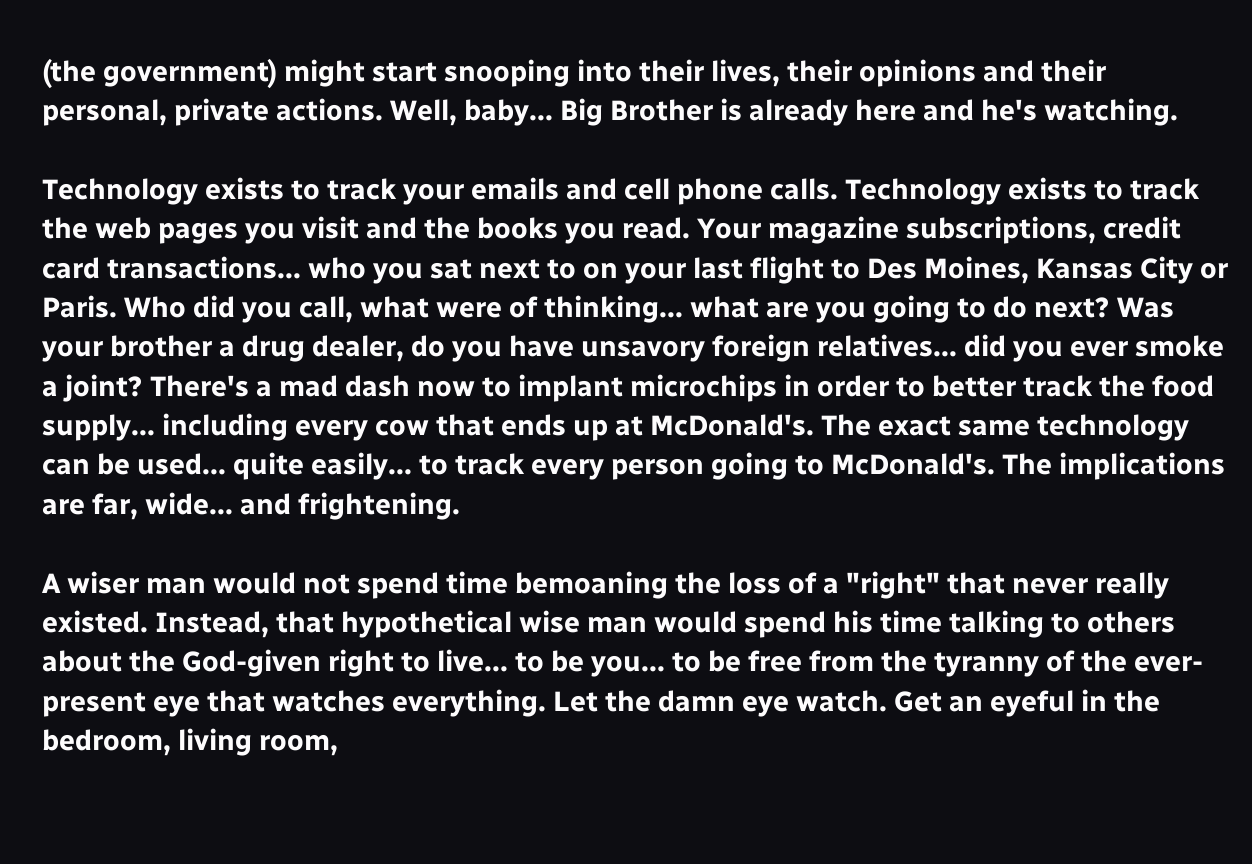(the government) might start snooping into their lives, their opinions and their personal, private actions. Well, baby... Big Brother is already here and he's watching.

Technology exists to track your emails and cell phone calls. Technology exists to track the web pages you visit and the books you read. Your magazine subscriptions, credit card transactions... who you sat next to on your last flight to Des Moines, Kansas City or Paris. Who did you call, what were of thinking... what are you going to do next? Was your brother a drug dealer, do you have unsavory foreign relatives... did you ever smoke a joint? There's a mad dash now to implant microchips in order to better track the food supply... including every cow that ends up at McDonald's. The exact same technology can be used... quite easily... to track every person going to McDonald's. The implications are far, wide... and frightening.

A wiser man would not spend time bemoaning the loss of a "right" that never really existed. Instead, that hypothetical wise man would spend his time talking to others about the God-given right to live... to be you... to be free from the tyranny of the ever-present eye that watches everything. Let the damn eye watch. Get an eyeful in the bedroom, living room,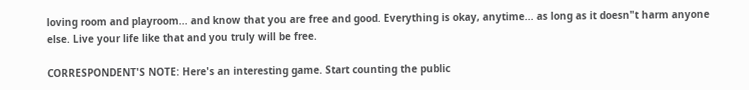loving room and playroom... and know that you are free and good. Everything is okay, anytime... as long as it doesn"t harm anyone else. Live your life like that and you truly will be free.

CORRESPONDENT'S NOTE: Here's an interesting game. Start counting the public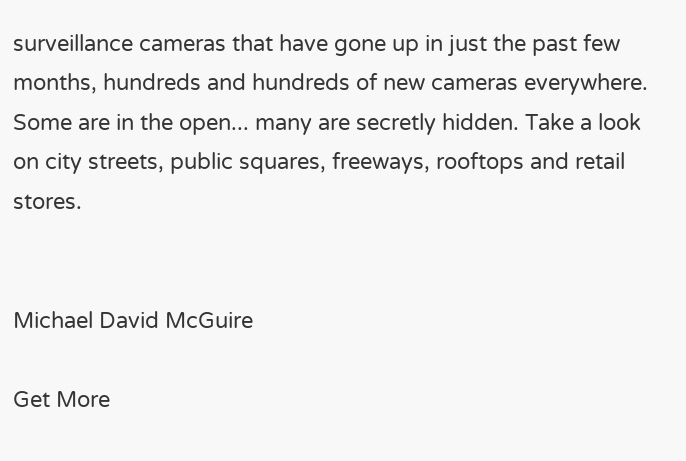surveillance cameras that have gone up in just the past few months, hundreds and hundreds of new cameras everywhere. Some are in the open... many are secretly hidden. Take a look on city streets, public squares, freeways, rooftops and retail stores.


Michael David McGuire

Get More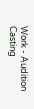Work - Audition Casting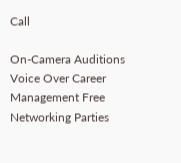Call

On-Camera Auditions Voice Over Career Management Free Networking Parties